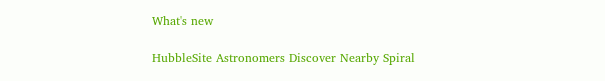What's new

HubbleSite Astronomers Discover Nearby Spiral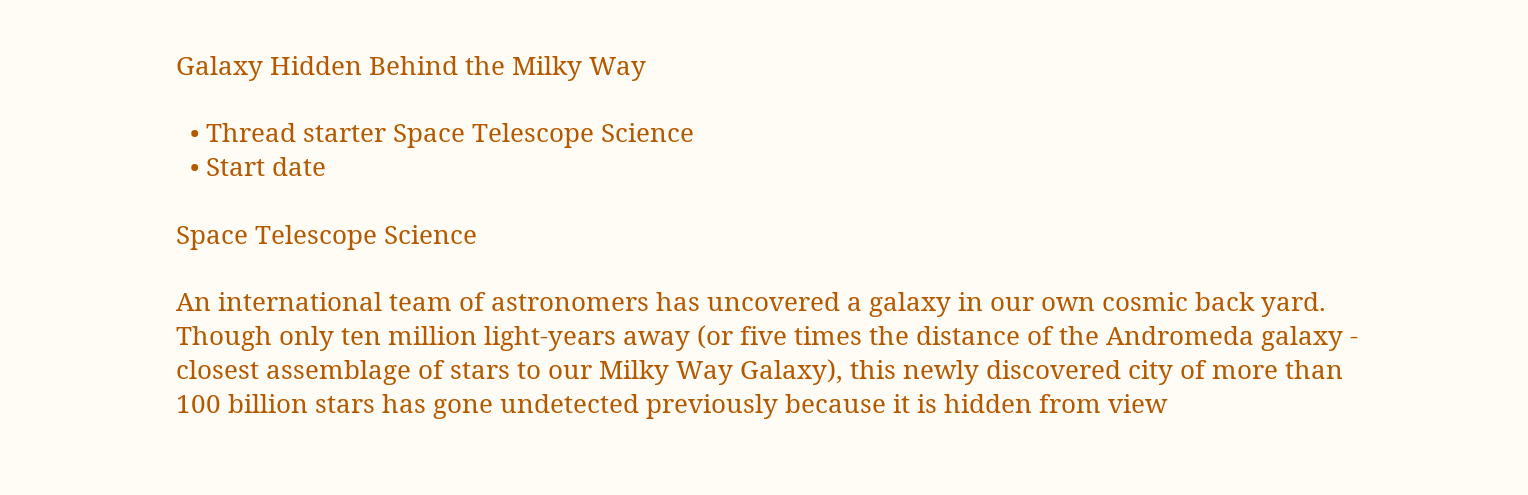Galaxy Hidden Behind the Milky Way

  • Thread starter Space Telescope Science
  • Start date

Space Telescope Science

An international team of astronomers has uncovered a galaxy in our own cosmic back yard. Though only ten million light-years away (or five times the distance of the Andromeda galaxy - closest assemblage of stars to our Milky Way Galaxy), this newly discovered city of more than 100 billion stars has gone undetected previously because it is hidden from view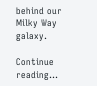behind our Milky Way galaxy.

Continue reading...